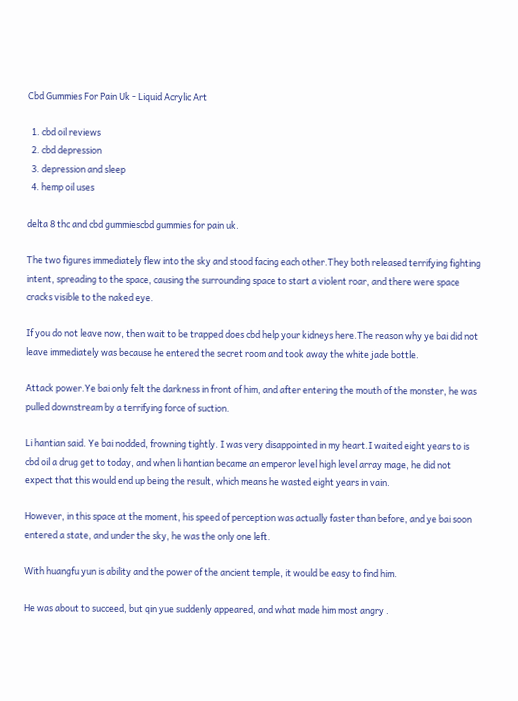Cbd Gummies For Pain Uk - Liquid Acrylic Art

  1. cbd oil reviews
  2. cbd depression
  3. depression and sleep
  4. hemp oil uses

delta 8 thc and cbd gummiescbd gummies for pain uk.

The two figures immediately flew into the sky and stood facing each other.They both released terrifying fighting intent, spreading to the space, causing the surrounding space to start a violent roar, and there were space cracks visible to the naked eye.

If you do not leave now, then wait to be trapped does cbd help your kidneys here.The reason why ye bai did not leave immediately was because he entered the secret room and took away the white jade bottle.

Attack power.Ye bai only felt the darkness in front of him, and after entering the mouth of the monster, he was pulled downstream by a terrifying force of suction.

Li hantian said. Ye bai nodded, frowning tightly. I was very disappointed in my heart.I waited eight years to is cbd oil a drug get to today, and when li hantian became an emperor level high level array mage, he did not expect that this would end up being the result, which means he wasted eight years in vain.

However, in this space at the moment, his speed of perception was actually faster than before, and ye bai soon entered a state, and under the sky, he was the only one left.

With huangfu yun is ability and the power of the ancient temple, it would be easy to find him.

He was about to succeed, but qin yue suddenly appeared, and what made him most angry .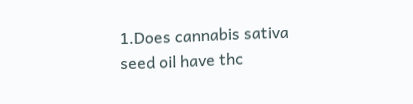1.Does cannabis sativa seed oil have thc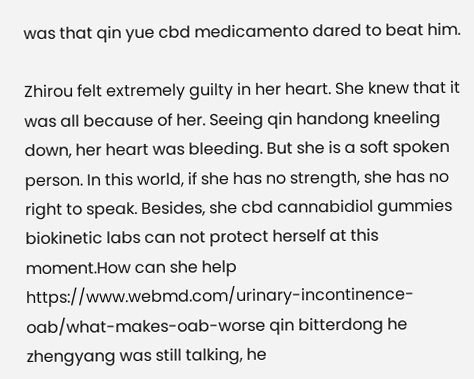was that qin yue cbd medicamento dared to beat him.

Zhirou felt extremely guilty in her heart. She knew that it was all because of her. Seeing qin handong kneeling down, her heart was bleeding. But she is a soft spoken person. In this world, if she has no strength, she has no right to speak. Besides, she cbd cannabidiol gummies biokinetic labs can not protect herself at this moment.How can she help https://www.webmd.com/urinary-incontinence-oab/what-makes-oab-worse qin bitterdong he zhengyang was still talking, he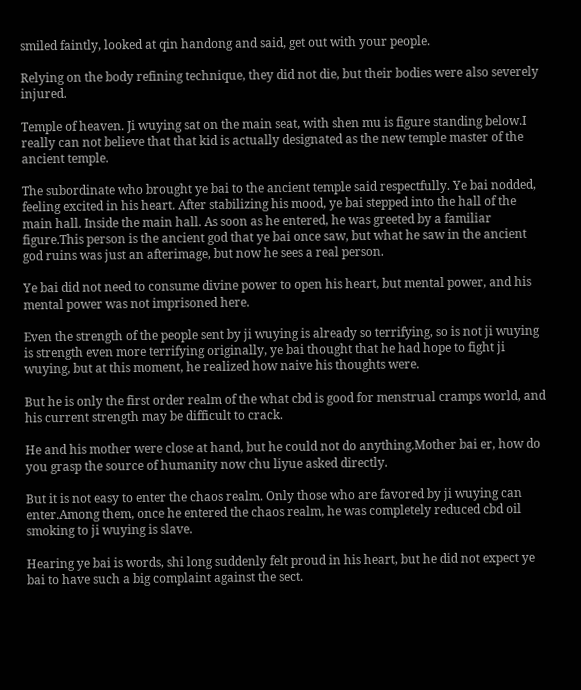smiled faintly, looked at qin handong and said, get out with your people.

Relying on the body refining technique, they did not die, but their bodies were also severely injured.

Temple of heaven. Ji wuying sat on the main seat, with shen mu is figure standing below.I really can not believe that that kid is actually designated as the new temple master of the ancient temple.

The subordinate who brought ye bai to the ancient temple said respectfully. Ye bai nodded, feeling excited in his heart. After stabilizing his mood, ye bai stepped into the hall of the main hall. Inside the main hall. As soon as he entered, he was greeted by a familiar figure.This person is the ancient god that ye bai once saw, but what he saw in the ancient god ruins was just an afterimage, but now he sees a real person.

Ye bai did not need to consume divine power to open his heart, but mental power, and his mental power was not imprisoned here.

Even the strength of the people sent by ji wuying is already so terrifying, so is not ji wuying is strength even more terrifying originally, ye bai thought that he had hope to fight ji wuying, but at this moment, he realized how naive his thoughts were.

But he is only the first order realm of the what cbd is good for menstrual cramps world, and his current strength may be difficult to crack.

He and his mother were close at hand, but he could not do anything.Mother bai er, how do you grasp the source of humanity now chu liyue asked directly.

But it is not easy to enter the chaos realm. Only those who are favored by ji wuying can enter.Among them, once he entered the chaos realm, he was completely reduced cbd oil smoking to ji wuying is slave.

Hearing ye bai is words, shi long suddenly felt proud in his heart, but he did not expect ye bai to have such a big complaint against the sect.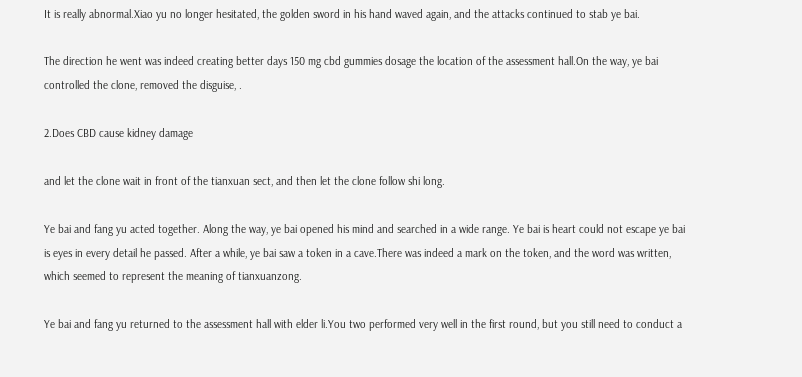It is really abnormal.Xiao yu no longer hesitated, the golden sword in his hand waved again, and the attacks continued to stab ye bai.

The direction he went was indeed creating better days 150 mg cbd gummies dosage the location of the assessment hall.On the way, ye bai controlled the clone, removed the disguise, .

2.Does CBD cause kidney damage

and let the clone wait in front of the tianxuan sect, and then let the clone follow shi long.

Ye bai and fang yu acted together. Along the way, ye bai opened his mind and searched in a wide range. Ye bai is heart could not escape ye bai is eyes in every detail he passed. After a while, ye bai saw a token in a cave.There was indeed a mark on the token, and the word was written, which seemed to represent the meaning of tianxuanzong.

Ye bai and fang yu returned to the assessment hall with elder li.You two performed very well in the first round, but you still need to conduct a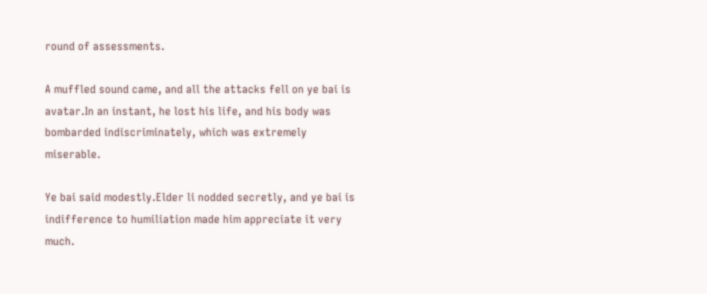round of assessments.

A muffled sound came, and all the attacks fell on ye bai is avatar.In an instant, he lost his life, and his body was bombarded indiscriminately, which was extremely miserable.

Ye bai said modestly.Elder li nodded secretly, and ye bai is indifference to humiliation made him appreciate it very much.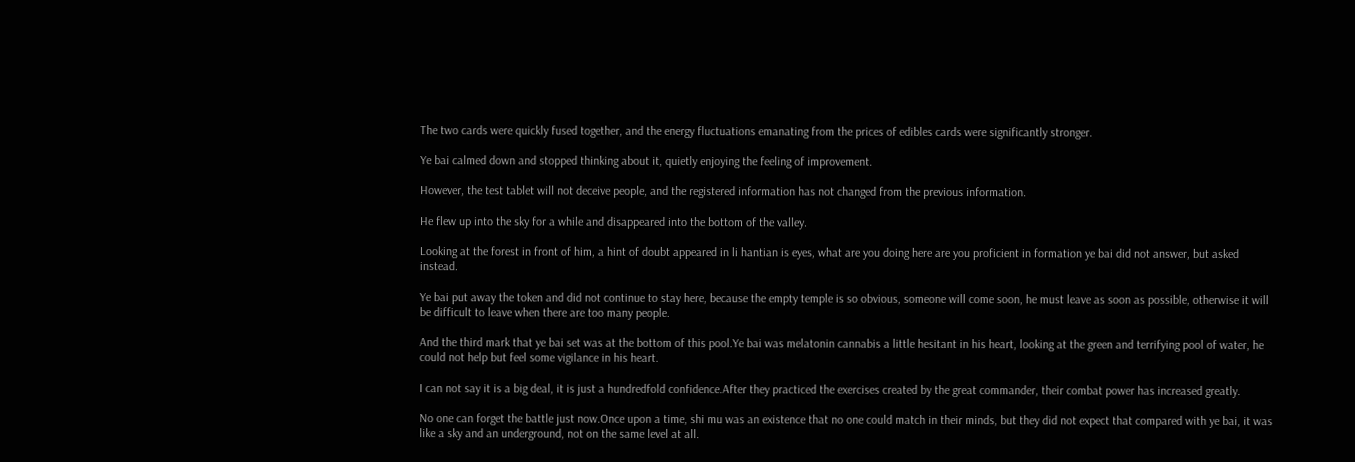The two cards were quickly fused together, and the energy fluctuations emanating from the prices of edibles cards were significantly stronger.

Ye bai calmed down and stopped thinking about it, quietly enjoying the feeling of improvement.

However, the test tablet will not deceive people, and the registered information has not changed from the previous information.

He flew up into the sky for a while and disappeared into the bottom of the valley.

Looking at the forest in front of him, a hint of doubt appeared in li hantian is eyes, what are you doing here are you proficient in formation ye bai did not answer, but asked instead.

Ye bai put away the token and did not continue to stay here, because the empty temple is so obvious, someone will come soon, he must leave as soon as possible, otherwise it will be difficult to leave when there are too many people.

And the third mark that ye bai set was at the bottom of this pool.Ye bai was melatonin cannabis a little hesitant in his heart, looking at the green and terrifying pool of water, he could not help but feel some vigilance in his heart.

I can not say it is a big deal, it is just a hundredfold confidence.After they practiced the exercises created by the great commander, their combat power has increased greatly.

No one can forget the battle just now.Once upon a time, shi mu was an existence that no one could match in their minds, but they did not expect that compared with ye bai, it was like a sky and an underground, not on the same level at all.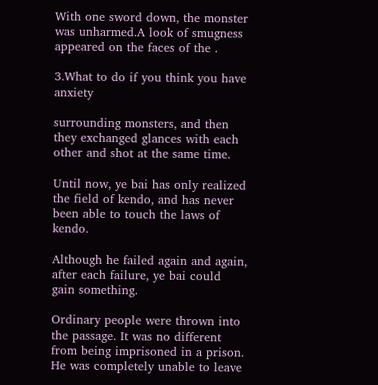With one sword down, the monster was unharmed.A look of smugness appeared on the faces of the .

3.What to do if you think you have anxiety

surrounding monsters, and then they exchanged glances with each other and shot at the same time.

Until now, ye bai has only realized the field of kendo, and has never been able to touch the laws of kendo.

Although he failed again and again, after each failure, ye bai could gain something.

Ordinary people were thrown into the passage. It was no different from being imprisoned in a prison. He was completely unable to leave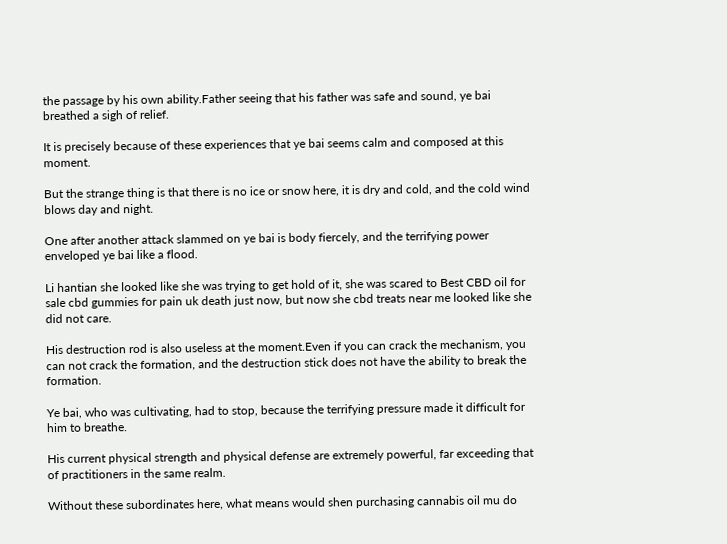the passage by his own ability.Father seeing that his father was safe and sound, ye bai breathed a sigh of relief.

It is precisely because of these experiences that ye bai seems calm and composed at this moment.

But the strange thing is that there is no ice or snow here, it is dry and cold, and the cold wind blows day and night.

One after another attack slammed on ye bai is body fiercely, and the terrifying power enveloped ye bai like a flood.

Li hantian she looked like she was trying to get hold of it, she was scared to Best CBD oil for sale cbd gummies for pain uk death just now, but now she cbd treats near me looked like she did not care.

His destruction rod is also useless at the moment.Even if you can crack the mechanism, you can not crack the formation, and the destruction stick does not have the ability to break the formation.

Ye bai, who was cultivating, had to stop, because the terrifying pressure made it difficult for him to breathe.

His current physical strength and physical defense are extremely powerful, far exceeding that of practitioners in the same realm.

Without these subordinates here, what means would shen purchasing cannabis oil mu do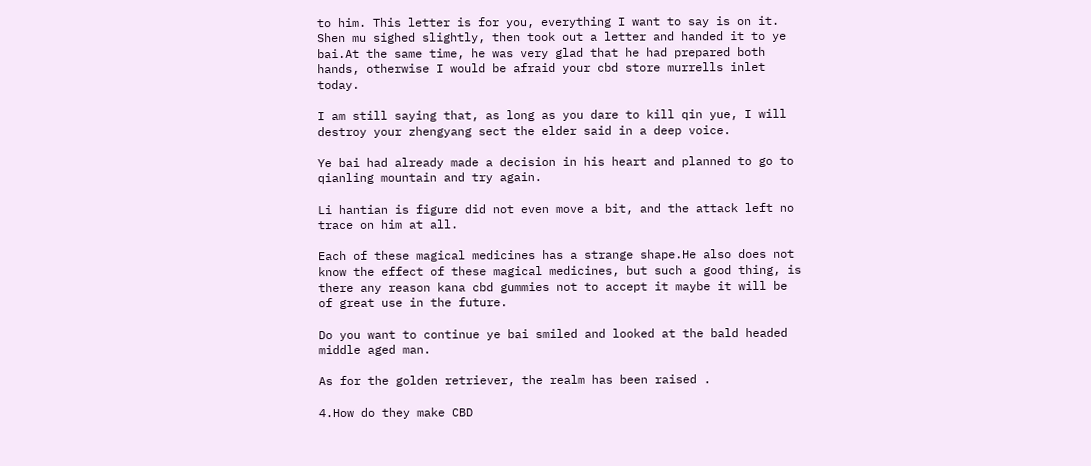to him. This letter is for you, everything I want to say is on it. Shen mu sighed slightly, then took out a letter and handed it to ye bai.At the same time, he was very glad that he had prepared both hands, otherwise I would be afraid your cbd store murrells inlet today.

I am still saying that, as long as you dare to kill qin yue, I will destroy your zhengyang sect the elder said in a deep voice.

Ye bai had already made a decision in his heart and planned to go to qianling mountain and try again.

Li hantian is figure did not even move a bit, and the attack left no trace on him at all.

Each of these magical medicines has a strange shape.He also does not know the effect of these magical medicines, but such a good thing, is there any reason kana cbd gummies not to accept it maybe it will be of great use in the future.

Do you want to continue ye bai smiled and looked at the bald headed middle aged man.

As for the golden retriever, the realm has been raised .

4.How do they make CBD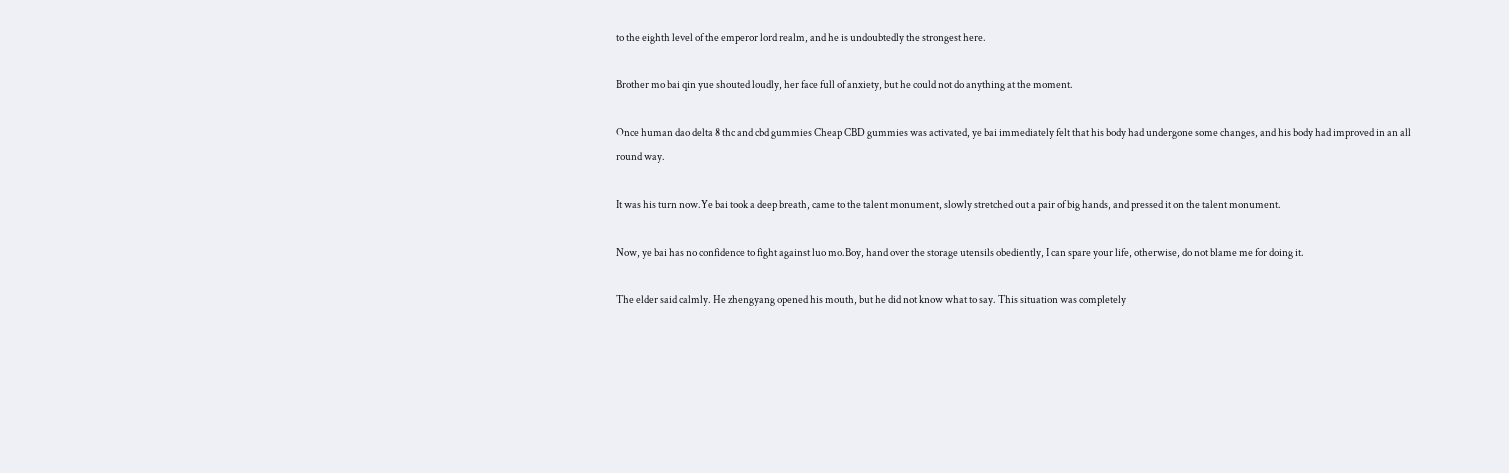to the eighth level of the emperor lord realm, and he is undoubtedly the strongest here.

Brother mo bai qin yue shouted loudly, her face full of anxiety, but he could not do anything at the moment.

Once human dao delta 8 thc and cbd gummies Cheap CBD gummies was activated, ye bai immediately felt that his body had undergone some changes, and his body had improved in an all round way.

It was his turn now.Ye bai took a deep breath, came to the talent monument, slowly stretched out a pair of big hands, and pressed it on the talent monument.

Now, ye bai has no confidence to fight against luo mo.Boy, hand over the storage utensils obediently, I can spare your life, otherwise, do not blame me for doing it.

The elder said calmly. He zhengyang opened his mouth, but he did not know what to say. This situation was completely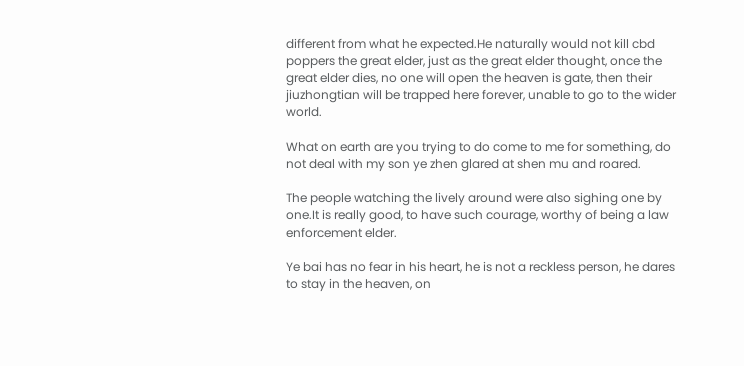different from what he expected.He naturally would not kill cbd poppers the great elder, just as the great elder thought, once the great elder dies, no one will open the heaven is gate, then their jiuzhongtian will be trapped here forever, unable to go to the wider world.

What on earth are you trying to do come to me for something, do not deal with my son ye zhen glared at shen mu and roared.

The people watching the lively around were also sighing one by one.It is really good, to have such courage, worthy of being a law enforcement elder.

Ye bai has no fear in his heart, he is not a reckless person, he dares to stay in the heaven, on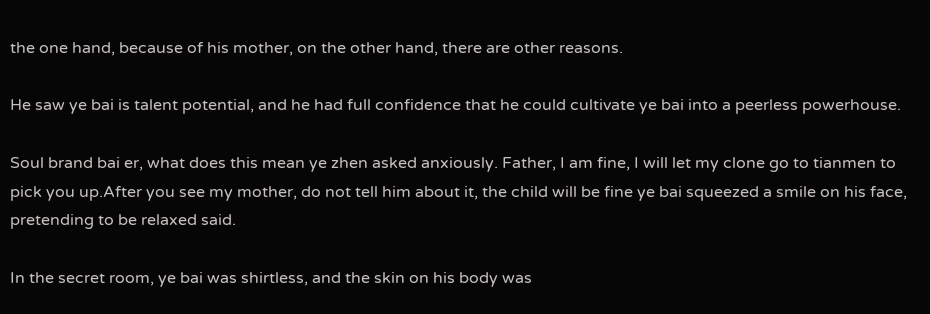the one hand, because of his mother, on the other hand, there are other reasons.

He saw ye bai is talent potential, and he had full confidence that he could cultivate ye bai into a peerless powerhouse.

Soul brand bai er, what does this mean ye zhen asked anxiously. Father, I am fine, I will let my clone go to tianmen to pick you up.After you see my mother, do not tell him about it, the child will be fine ye bai squeezed a smile on his face, pretending to be relaxed said.

In the secret room, ye bai was shirtless, and the skin on his body was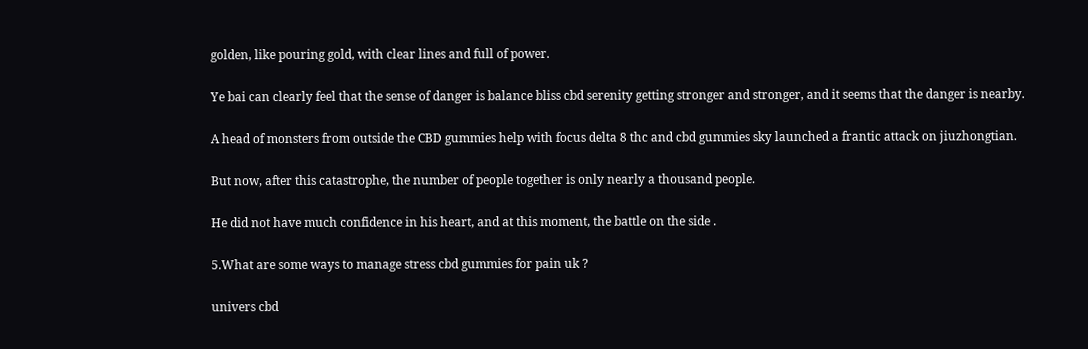golden, like pouring gold, with clear lines and full of power.

Ye bai can clearly feel that the sense of danger is balance bliss cbd serenity getting stronger and stronger, and it seems that the danger is nearby.

A head of monsters from outside the CBD gummies help with focus delta 8 thc and cbd gummies sky launched a frantic attack on jiuzhongtian.

But now, after this catastrophe, the number of people together is only nearly a thousand people.

He did not have much confidence in his heart, and at this moment, the battle on the side .

5.What are some ways to manage stress cbd gummies for pain uk ?

univers cbd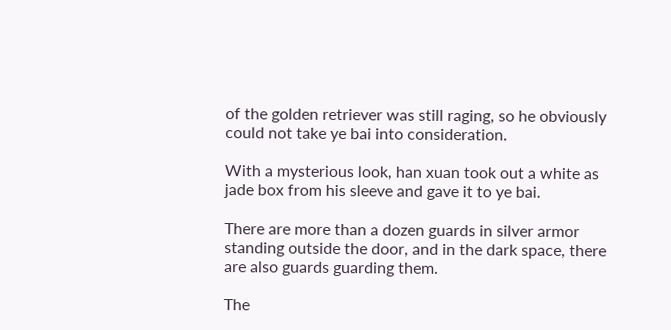of the golden retriever was still raging, so he obviously could not take ye bai into consideration.

With a mysterious look, han xuan took out a white as jade box from his sleeve and gave it to ye bai.

There are more than a dozen guards in silver armor standing outside the door, and in the dark space, there are also guards guarding them.

The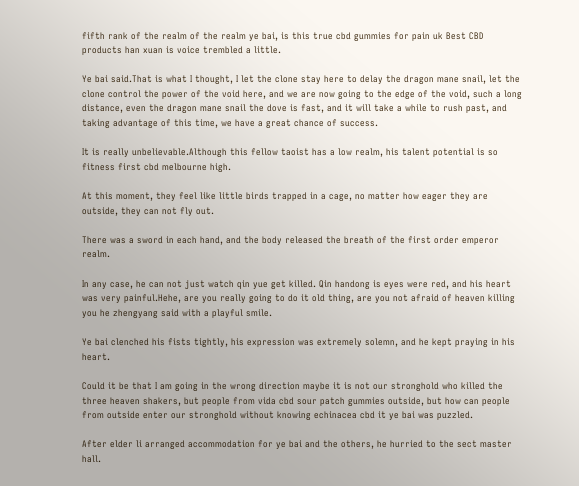fifth rank of the realm of the realm ye bai, is this true cbd gummies for pain uk Best CBD products han xuan is voice trembled a little.

Ye bai said.That is what I thought, I let the clone stay here to delay the dragon mane snail, let the clone control the power of the void here, and we are now going to the edge of the void, such a long distance, even the dragon mane snail the dove is fast, and it will take a while to rush past, and taking advantage of this time, we have a great chance of success.

It is really unbelievable.Although this fellow taoist has a low realm, his talent potential is so fitness first cbd melbourne high.

At this moment, they feel like little birds trapped in a cage, no matter how eager they are outside, they can not fly out.

There was a sword in each hand, and the body released the breath of the first order emperor realm.

In any case, he can not just watch qin yue get killed. Qin handong is eyes were red, and his heart was very painful.Hehe, are you really going to do it old thing, are you not afraid of heaven killing you he zhengyang said with a playful smile.

Ye bai clenched his fists tightly, his expression was extremely solemn, and he kept praying in his heart.

Could it be that I am going in the wrong direction maybe it is not our stronghold who killed the three heaven shakers, but people from vida cbd sour patch gummies outside, but how can people from outside enter our stronghold without knowing echinacea cbd it ye bai was puzzled.

After elder li arranged accommodation for ye bai and the others, he hurried to the sect master hall.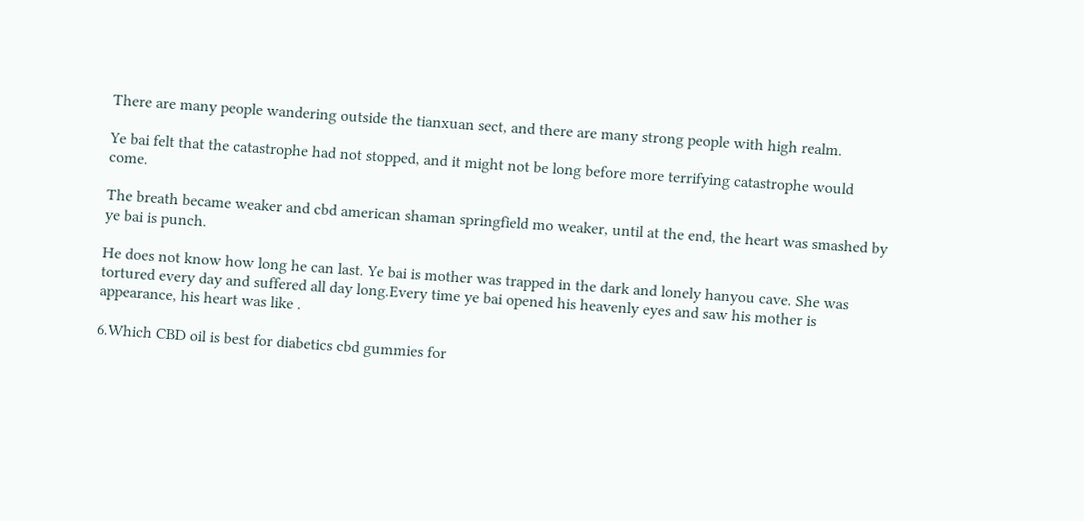There are many people wandering outside the tianxuan sect, and there are many strong people with high realm.

Ye bai felt that the catastrophe had not stopped, and it might not be long before more terrifying catastrophe would come.

The breath became weaker and cbd american shaman springfield mo weaker, until at the end, the heart was smashed by ye bai is punch.

He does not know how long he can last. Ye bai is mother was trapped in the dark and lonely hanyou cave. She was tortured every day and suffered all day long.Every time ye bai opened his heavenly eyes and saw his mother is appearance, his heart was like .

6.Which CBD oil is best for diabetics cbd gummies for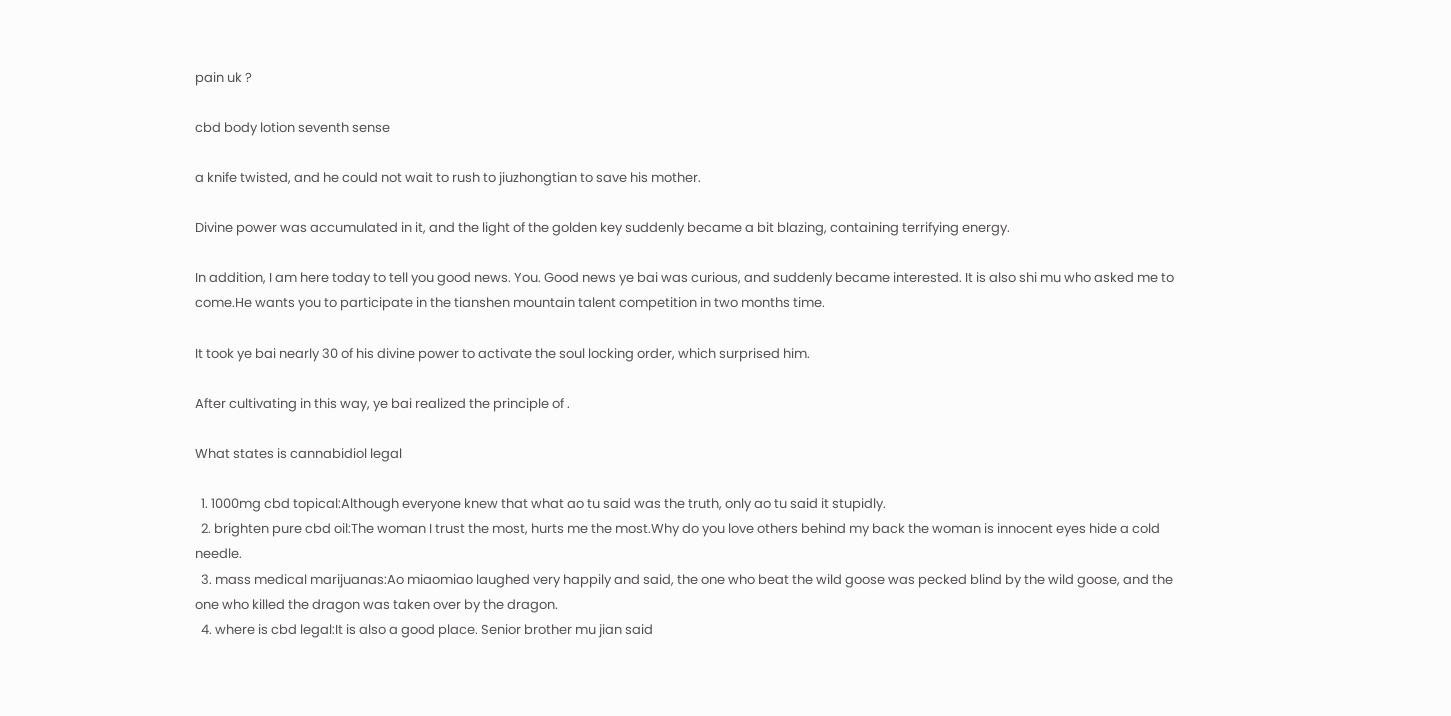pain uk ?

cbd body lotion seventh sense

a knife twisted, and he could not wait to rush to jiuzhongtian to save his mother.

Divine power was accumulated in it, and the light of the golden key suddenly became a bit blazing, containing terrifying energy.

In addition, I am here today to tell you good news. You. Good news ye bai was curious, and suddenly became interested. It is also shi mu who asked me to come.He wants you to participate in the tianshen mountain talent competition in two months time.

It took ye bai nearly 30 of his divine power to activate the soul locking order, which surprised him.

After cultivating in this way, ye bai realized the principle of .

What states is cannabidiol legal

  1. 1000mg cbd topical:Although everyone knew that what ao tu said was the truth, only ao tu said it stupidly.
  2. brighten pure cbd oil:The woman I trust the most, hurts me the most.Why do you love others behind my back the woman is innocent eyes hide a cold needle.
  3. mass medical marijuanas:Ao miaomiao laughed very happily and said, the one who beat the wild goose was pecked blind by the wild goose, and the one who killed the dragon was taken over by the dragon.
  4. where is cbd legal:It is also a good place. Senior brother mu jian said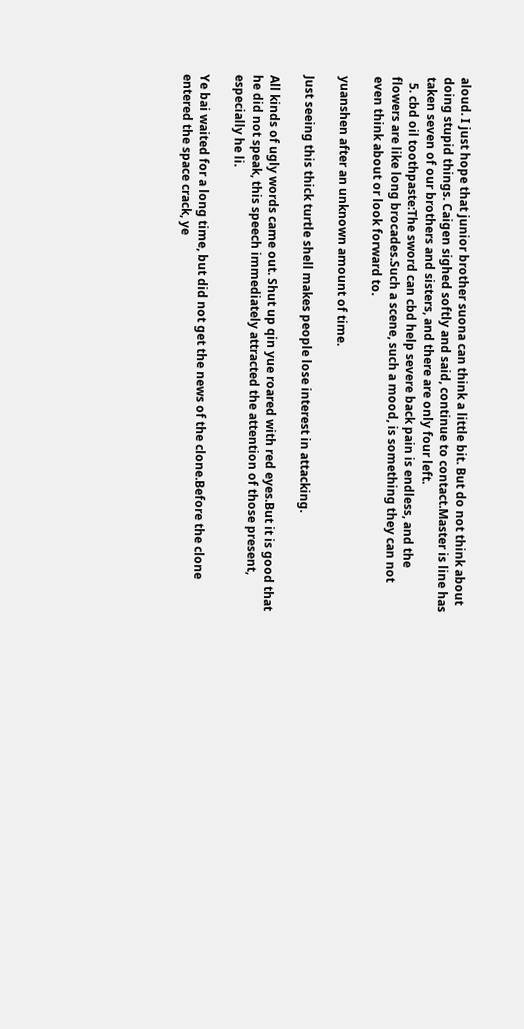aloud. I just hope that junior brother suona can think a little bit. But do not think about doing stupid things. Caigen sighed softly and said, continue to contact.Master is line has taken seven of our brothers and sisters, and there are only four left.
  5. cbd oil toothpaste:The sword can cbd help severe back pain is endless, and the flowers are like long brocades.Such a scene, such a mood, is something they can not even think about or look forward to.

yuanshen after an unknown amount of time.

Just seeing this thick turtle shell makes people lose interest in attacking.

All kinds of ugly words came out. Shut up qin yue roared with red eyes.But it is good that he did not speak, this speech immediately attracted the attention of those present, especially he li.

Ye bai waited for a long time, but did not get the news of the clone.Before the clone entered the space crack, ye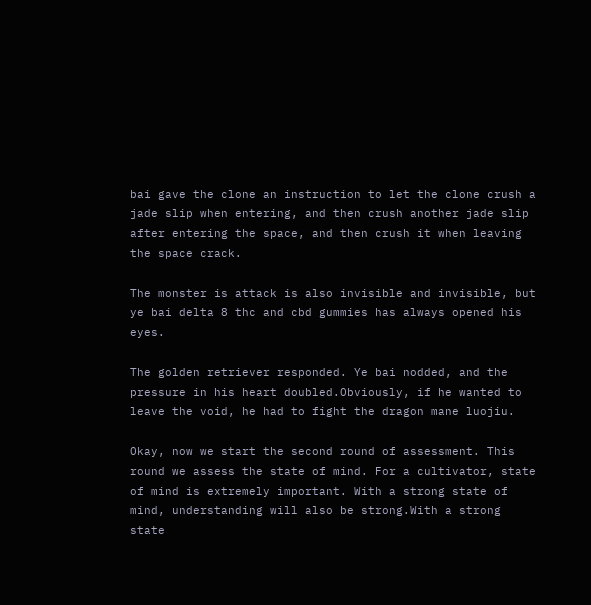bai gave the clone an instruction to let the clone crush a jade slip when entering, and then crush another jade slip after entering the space, and then crush it when leaving the space crack.

The monster is attack is also invisible and invisible, but ye bai delta 8 thc and cbd gummies has always opened his eyes.

The golden retriever responded. Ye bai nodded, and the pressure in his heart doubled.Obviously, if he wanted to leave the void, he had to fight the dragon mane luojiu.

Okay, now we start the second round of assessment. This round we assess the state of mind. For a cultivator, state of mind is extremely important. With a strong state of mind, understanding will also be strong.With a strong state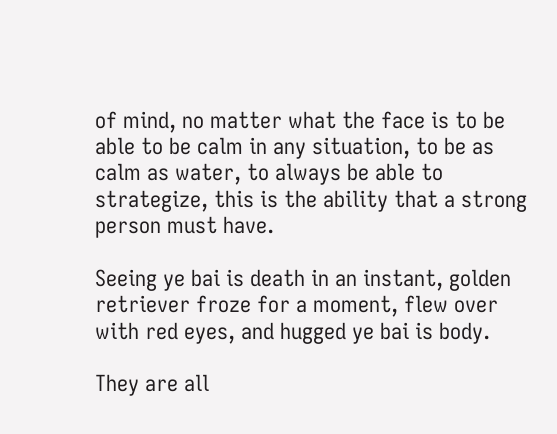of mind, no matter what the face is to be able to be calm in any situation, to be as calm as water, to always be able to strategize, this is the ability that a strong person must have.

Seeing ye bai is death in an instant, golden retriever froze for a moment, flew over with red eyes, and hugged ye bai is body.

They are all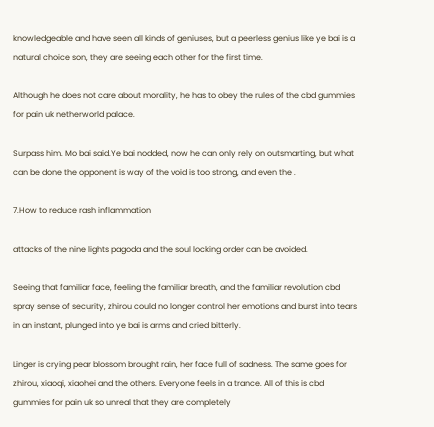knowledgeable and have seen all kinds of geniuses, but a peerless genius like ye bai is a natural choice son, they are seeing each other for the first time.

Although he does not care about morality, he has to obey the rules of the cbd gummies for pain uk netherworld palace.

Surpass him. Mo bai said.Ye bai nodded, now he can only rely on outsmarting, but what can be done the opponent is way of the void is too strong, and even the .

7.How to reduce rash inflammation

attacks of the nine lights pagoda and the soul locking order can be avoided.

Seeing that familiar face, feeling the familiar breath, and the familiar revolution cbd spray sense of security, zhirou could no longer control her emotions and burst into tears in an instant, plunged into ye bai is arms and cried bitterly.

Linger is crying pear blossom brought rain, her face full of sadness. The same goes for zhirou, xiaoqi, xiaohei and the others. Everyone feels in a trance. All of this is cbd gummies for pain uk so unreal that they are completely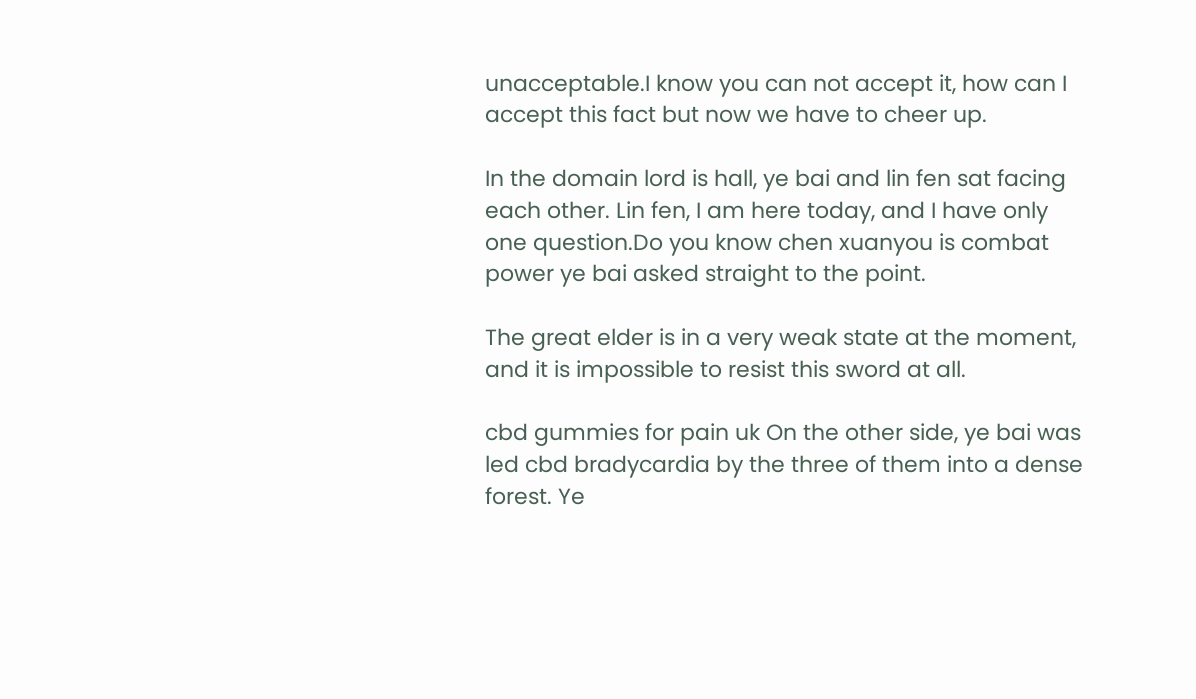unacceptable.I know you can not accept it, how can I accept this fact but now we have to cheer up.

In the domain lord is hall, ye bai and lin fen sat facing each other. Lin fen, I am here today, and I have only one question.Do you know chen xuanyou is combat power ye bai asked straight to the point.

The great elder is in a very weak state at the moment, and it is impossible to resist this sword at all.

cbd gummies for pain uk On the other side, ye bai was led cbd bradycardia by the three of them into a dense forest. Ye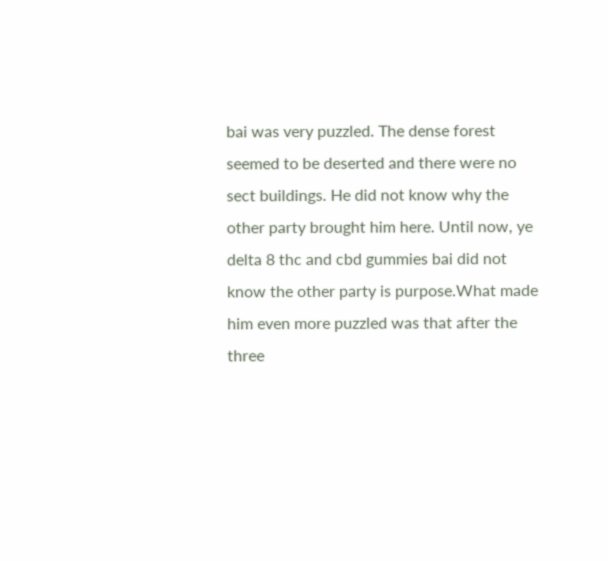bai was very puzzled. The dense forest seemed to be deserted and there were no sect buildings. He did not know why the other party brought him here. Until now, ye delta 8 thc and cbd gummies bai did not know the other party is purpose.What made him even more puzzled was that after the three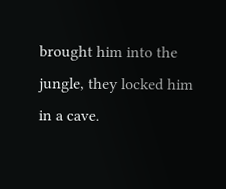brought him into the jungle, they locked him in a cave.